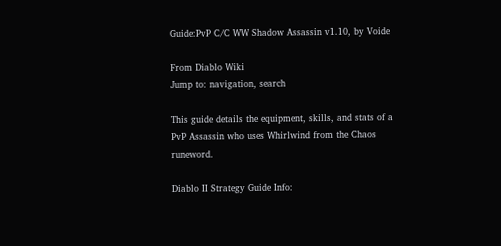Guide:PvP C/C WW Shadow Assassin v1.10, by Voide

From Diablo Wiki
Jump to: navigation, search

This guide details the equipment, skills, and stats of a PvP Assassin who uses Whirlwind from the Chaos runeword.

Diablo II Strategy Guide Info: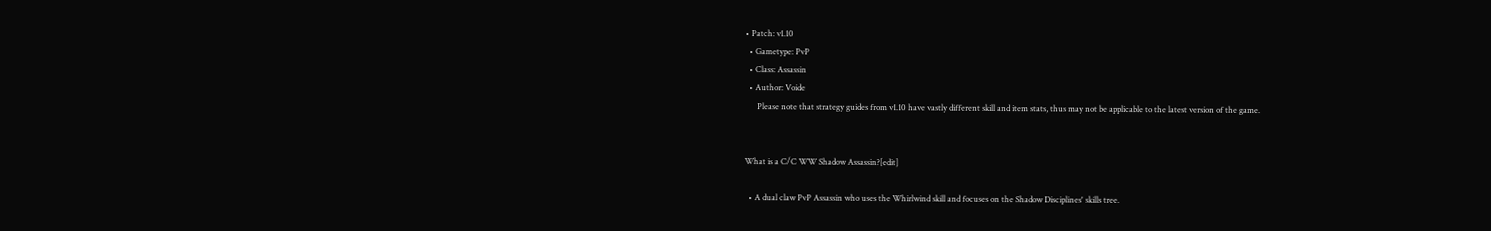• Patch: v1.10
  • Gametype: PvP
  • Class: Assassin
  • Author: Voide
      Please note that strategy guides from v1.10 have vastly different skill and item stats, thus may not be applicable to the latest version of the game.


What is a C/C WW Shadow Assassin?[edit]

  • A dual claw PvP Assassin who uses the Whirlwind skill and focuses on the Shadow Disciplines' skills tree.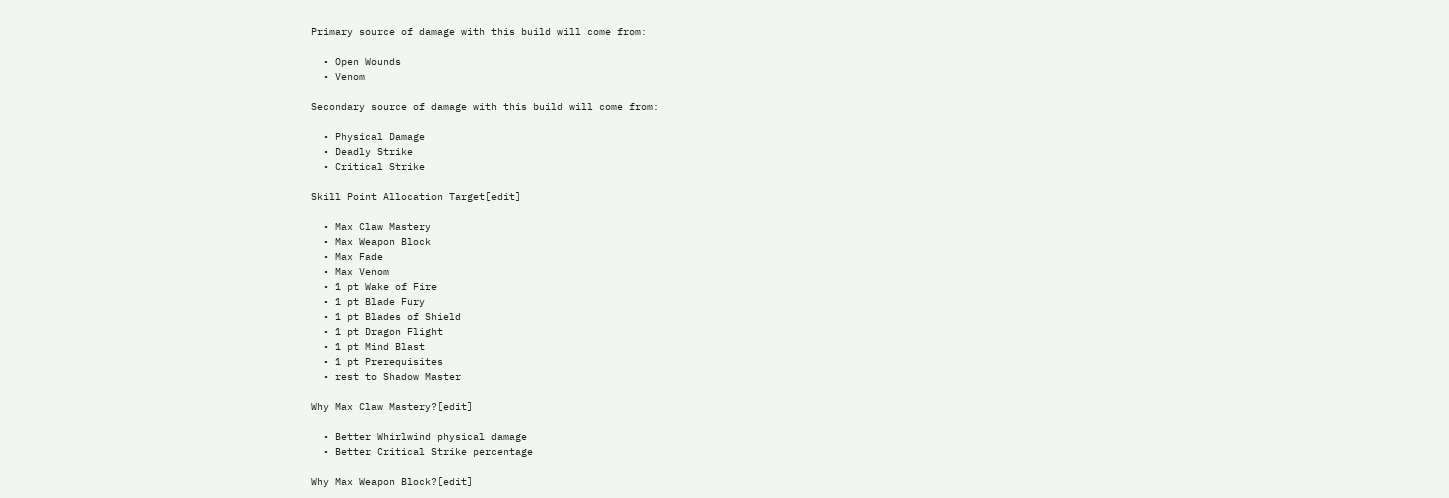Primary source of damage with this build will come from:

  • Open Wounds
  • Venom

Secondary source of damage with this build will come from:

  • Physical Damage
  • Deadly Strike
  • Critical Strike

Skill Point Allocation Target[edit]

  • Max Claw Mastery
  • Max Weapon Block
  • Max Fade
  • Max Venom
  • 1 pt Wake of Fire
  • 1 pt Blade Fury
  • 1 pt Blades of Shield
  • 1 pt Dragon Flight
  • 1 pt Mind Blast
  • 1 pt Prerequisites
  • rest to Shadow Master

Why Max Claw Mastery?[edit]

  • Better Whirlwind physical damage
  • Better Critical Strike percentage

Why Max Weapon Block?[edit]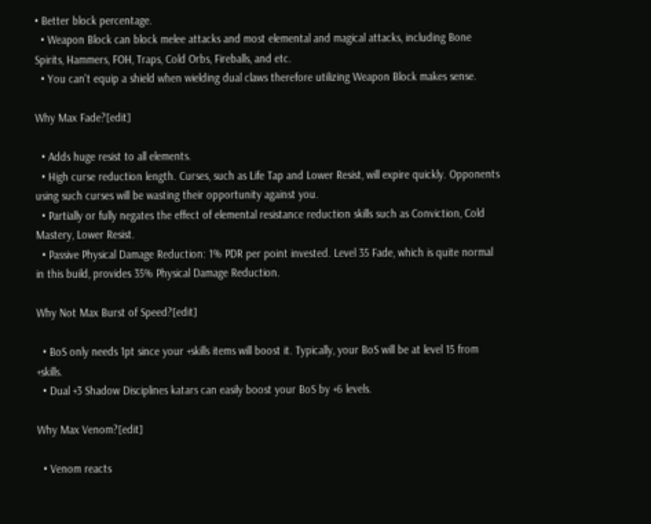• Better block percentage.
  • Weapon Block can block melee attacks and most elemental and magical attacks, including Bone Spirits, Hammers, FOH, Traps, Cold Orbs, Fireballs, and etc.
  • You can't equip a shield when wielding dual claws therefore utilizing Weapon Block makes sense.

Why Max Fade?[edit]

  • Adds huge resist to all elements.
  • High curse reduction length. Curses, such as Life Tap and Lower Resist, will expire quickly. Opponents using such curses will be wasting their opportunity against you.
  • Partially or fully negates the effect of elemental resistance reduction skills such as Conviction, Cold Mastery, Lower Resist.
  • Passive Physical Damage Reduction: 1% PDR per point invested. Level 35 Fade, which is quite normal in this build, provides 35% Physical Damage Reduction.

Why Not Max Burst of Speed?[edit]

  • BoS only needs 1pt since your +skills items will boost it. Typically, your BoS will be at level 15 from +skills.
  • Dual +3 Shadow Disciplines katars can easily boost your BoS by +6 levels.

Why Max Venom?[edit]

  • Venom reacts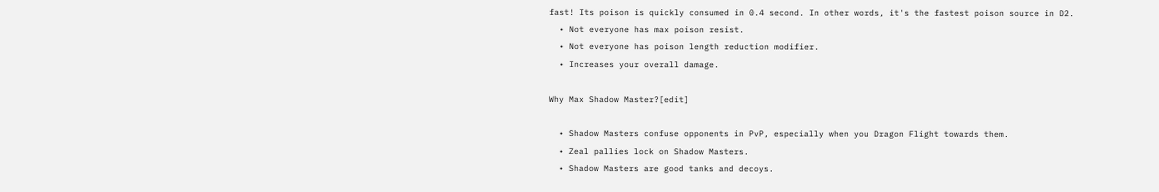fast! Its poison is quickly consumed in 0.4 second. In other words, it's the fastest poison source in D2.
  • Not everyone has max poison resist.
  • Not everyone has poison length reduction modifier.
  • Increases your overall damage.

Why Max Shadow Master?[edit]

  • Shadow Masters confuse opponents in PvP, especially when you Dragon Flight towards them.
  • Zeal pallies lock on Shadow Masters.
  • Shadow Masters are good tanks and decoys.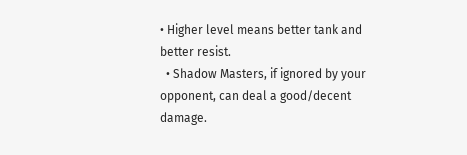• Higher level means better tank and better resist.
  • Shadow Masters, if ignored by your opponent, can deal a good/decent damage.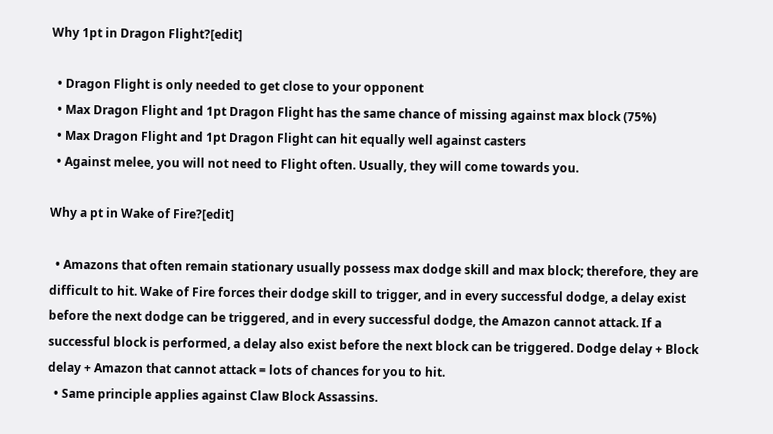Why 1pt in Dragon Flight?[edit]

  • Dragon Flight is only needed to get close to your opponent
  • Max Dragon Flight and 1pt Dragon Flight has the same chance of missing against max block (75%)
  • Max Dragon Flight and 1pt Dragon Flight can hit equally well against casters
  • Against melee, you will not need to Flight often. Usually, they will come towards you.

Why a pt in Wake of Fire?[edit]

  • Amazons that often remain stationary usually possess max dodge skill and max block; therefore, they are difficult to hit. Wake of Fire forces their dodge skill to trigger, and in every successful dodge, a delay exist before the next dodge can be triggered, and in every successful dodge, the Amazon cannot attack. If a successful block is performed, a delay also exist before the next block can be triggered. Dodge delay + Block delay + Amazon that cannot attack = lots of chances for you to hit.
  • Same principle applies against Claw Block Assassins.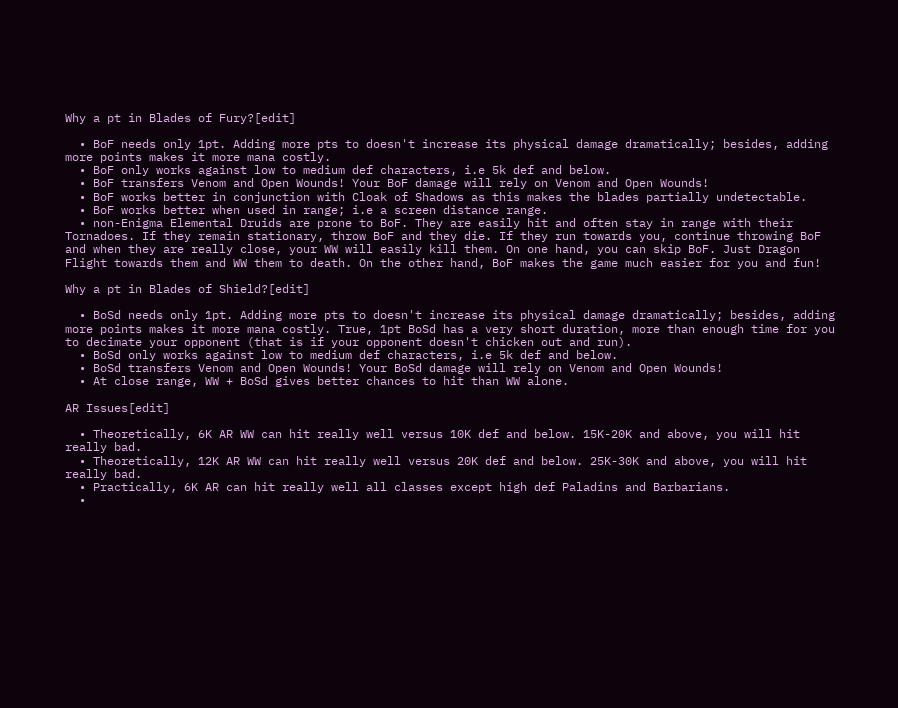Why a pt in Blades of Fury?[edit]

  • BoF needs only 1pt. Adding more pts to doesn't increase its physical damage dramatically; besides, adding more points makes it more mana costly.
  • BoF only works against low to medium def characters, i.e 5k def and below.
  • BoF transfers Venom and Open Wounds! Your BoF damage will rely on Venom and Open Wounds!
  • BoF works better in conjunction with Cloak of Shadows as this makes the blades partially undetectable.
  • BoF works better when used in range; i.e a screen distance range.
  • non-Enigma Elemental Druids are prone to BoF. They are easily hit and often stay in range with their Tornadoes. If they remain stationary, throw BoF and they die. If they run towards you, continue throwing BoF and when they are really close, your WW will easily kill them. On one hand, you can skip BoF. Just Dragon Flight towards them and WW them to death. On the other hand, BoF makes the game much easier for you and fun!

Why a pt in Blades of Shield?[edit]

  • BoSd needs only 1pt. Adding more pts to doesn't increase its physical damage dramatically; besides, adding more points makes it more mana costly. True, 1pt BoSd has a very short duration, more than enough time for you to decimate your opponent (that is if your opponent doesn't chicken out and run).
  • BoSd only works against low to medium def characters, i.e 5k def and below.
  • BoSd transfers Venom and Open Wounds! Your BoSd damage will rely on Venom and Open Wounds!
  • At close range, WW + BoSd gives better chances to hit than WW alone.

AR Issues[edit]

  • Theoretically, 6K AR WW can hit really well versus 10K def and below. 15K-20K and above, you will hit really bad.
  • Theoretically, 12K AR WW can hit really well versus 20K def and below. 25K-30K and above, you will hit really bad.
  • Practically, 6K AR can hit really well all classes except high def Paladins and Barbarians.
  •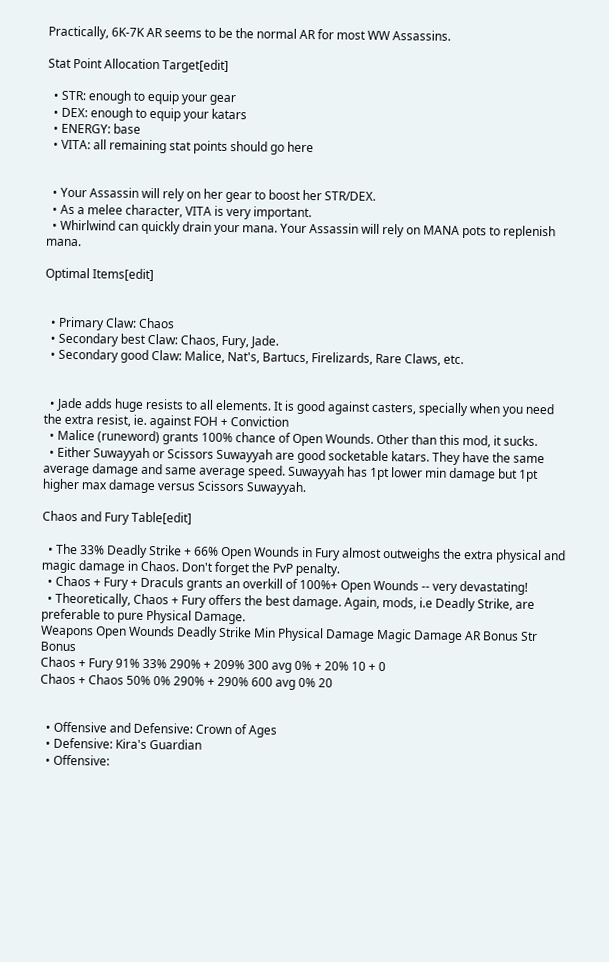Practically, 6K-7K AR seems to be the normal AR for most WW Assassins.

Stat Point Allocation Target[edit]

  • STR: enough to equip your gear
  • DEX: enough to equip your katars
  • ENERGY: base
  • VITA: all remaining stat points should go here


  • Your Assassin will rely on her gear to boost her STR/DEX.
  • As a melee character, VITA is very important.
  • Whirlwind can quickly drain your mana. Your Assassin will rely on MANA pots to replenish mana.

Optimal Items[edit]


  • Primary Claw: Chaos
  • Secondary best Claw: Chaos, Fury, Jade.
  • Secondary good Claw: Malice, Nat's, Bartucs, Firelizards, Rare Claws, etc.


  • Jade adds huge resists to all elements. It is good against casters, specially when you need the extra resist, ie. against FOH + Conviction
  • Malice (runeword) grants 100% chance of Open Wounds. Other than this mod, it sucks.
  • Either Suwayyah or Scissors Suwayyah are good socketable katars. They have the same average damage and same average speed. Suwayyah has 1pt lower min damage but 1pt higher max damage versus Scissors Suwayyah.

Chaos and Fury Table[edit]

  • The 33% Deadly Strike + 66% Open Wounds in Fury almost outweighs the extra physical and magic damage in Chaos. Don't forget the PvP penalty.
  • Chaos + Fury + Draculs grants an overkill of 100%+ Open Wounds -- very devastating!
  • Theoretically, Chaos + Fury offers the best damage. Again, mods, i.e Deadly Strike, are preferable to pure Physical Damage.
Weapons Open Wounds Deadly Strike Min Physical Damage Magic Damage AR Bonus Str Bonus
Chaos + Fury 91% 33% 290% + 209% 300 avg 0% + 20% 10 + 0
Chaos + Chaos 50% 0% 290% + 290% 600 avg 0% 20


  • Offensive and Defensive: Crown of Ages
  • Defensive: Kira's Guardian
  • Offensive: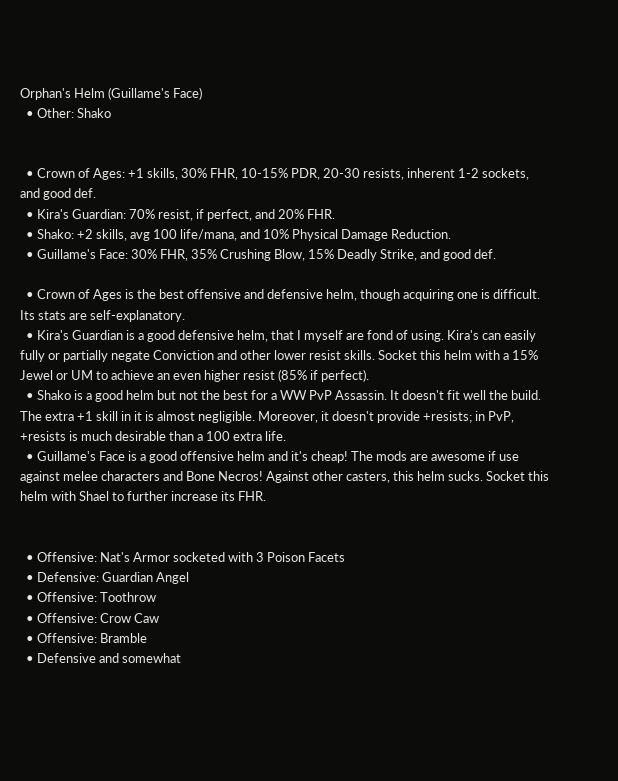Orphan's Helm (Guillame's Face)
  • Other: Shako


  • Crown of Ages: +1 skills, 30% FHR, 10-15% PDR, 20-30 resists, inherent 1-2 sockets, and good def.
  • Kira's Guardian: 70% resist, if perfect, and 20% FHR.
  • Shako: +2 skills, avg 100 life/mana, and 10% Physical Damage Reduction.
  • Guillame's Face: 30% FHR, 35% Crushing Blow, 15% Deadly Strike, and good def.

  • Crown of Ages is the best offensive and defensive helm, though acquiring one is difficult. Its stats are self-explanatory.
  • Kira's Guardian is a good defensive helm, that I myself are fond of using. Kira's can easily fully or partially negate Conviction and other lower resist skills. Socket this helm with a 15% Jewel or UM to achieve an even higher resist (85% if perfect).
  • Shako is a good helm but not the best for a WW PvP Assassin. It doesn't fit well the build. The extra +1 skill in it is almost negligible. Moreover, it doesn't provide +resists; in PvP, +resists is much desirable than a 100 extra life.
  • Guillame's Face is a good offensive helm and it's cheap! The mods are awesome if use against melee characters and Bone Necros! Against other casters, this helm sucks. Socket this helm with Shael to further increase its FHR.


  • Offensive: Nat's Armor socketed with 3 Poison Facets
  • Defensive: Guardian Angel
  • Offensive: Toothrow
  • Offensive: Crow Caw
  • Offensive: Bramble
  • Defensive and somewhat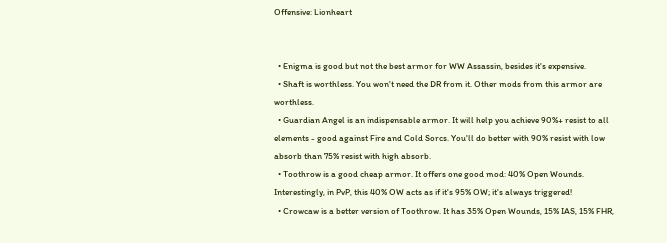Offensive: Lionheart


  • Enigma is good but not the best armor for WW Assassin, besides it's expensive.
  • Shaft is worthless. You won't need the DR from it. Other mods from this armor are worthless.
  • Guardian Angel is an indispensable armor. It will help you achieve 90%+ resist to all elements - good against Fire and Cold Sorcs. You'll do better with 90% resist with low absorb than 75% resist with high absorb.
  • Toothrow is a good cheap armor. It offers one good mod: 40% Open Wounds. Interestingly, in PvP, this 40% OW acts as if it's 95% OW; it's always triggered!
  • Crowcaw is a better version of Toothrow. It has 35% Open Wounds, 15% IAS, 15% FHR,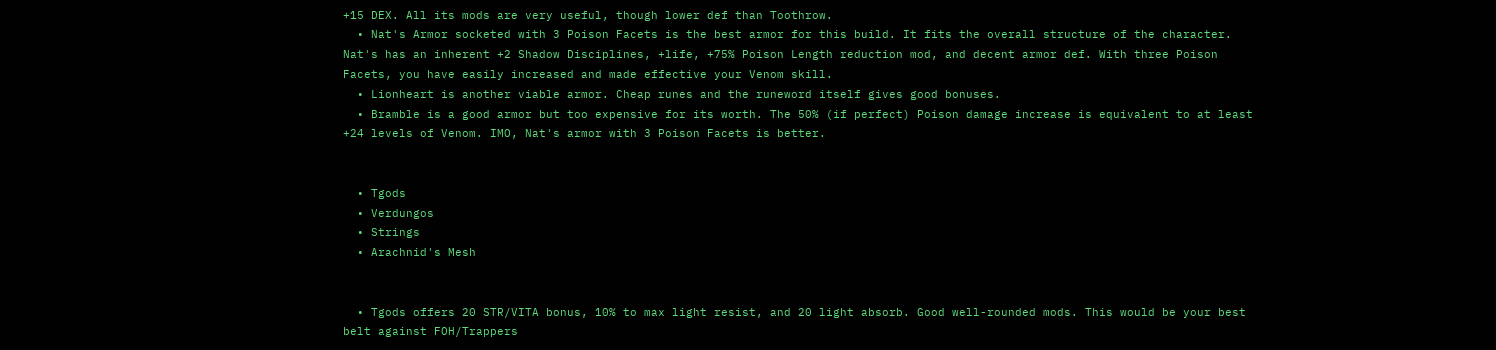+15 DEX. All its mods are very useful, though lower def than Toothrow.
  • Nat's Armor socketed with 3 Poison Facets is the best armor for this build. It fits the overall structure of the character. Nat's has an inherent +2 Shadow Disciplines, +life, +75% Poison Length reduction mod, and decent armor def. With three Poison Facets, you have easily increased and made effective your Venom skill.
  • Lionheart is another viable armor. Cheap runes and the runeword itself gives good bonuses.
  • Bramble is a good armor but too expensive for its worth. The 50% (if perfect) Poison damage increase is equivalent to at least +24 levels of Venom. IMO, Nat's armor with 3 Poison Facets is better.


  • Tgods
  • Verdungos
  • Strings
  • Arachnid's Mesh


  • Tgods offers 20 STR/VITA bonus, 10% to max light resist, and 20 light absorb. Good well-rounded mods. This would be your best belt against FOH/Trappers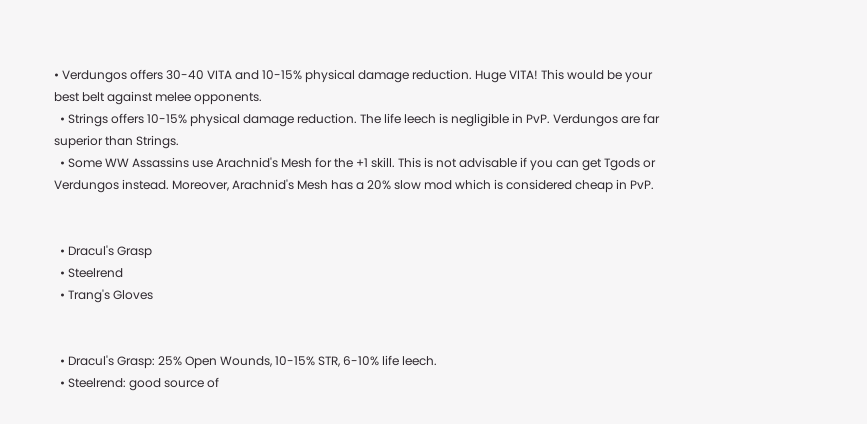• Verdungos offers 30-40 VITA and 10-15% physical damage reduction. Huge VITA! This would be your best belt against melee opponents.
  • Strings offers 10-15% physical damage reduction. The life leech is negligible in PvP. Verdungos are far superior than Strings.
  • Some WW Assassins use Arachnid's Mesh for the +1 skill. This is not advisable if you can get Tgods or Verdungos instead. Moreover, Arachnid's Mesh has a 20% slow mod which is considered cheap in PvP.


  • Dracul's Grasp
  • Steelrend
  • Trang's Gloves


  • Dracul's Grasp: 25% Open Wounds, 10-15% STR, 6-10% life leech.
  • Steelrend: good source of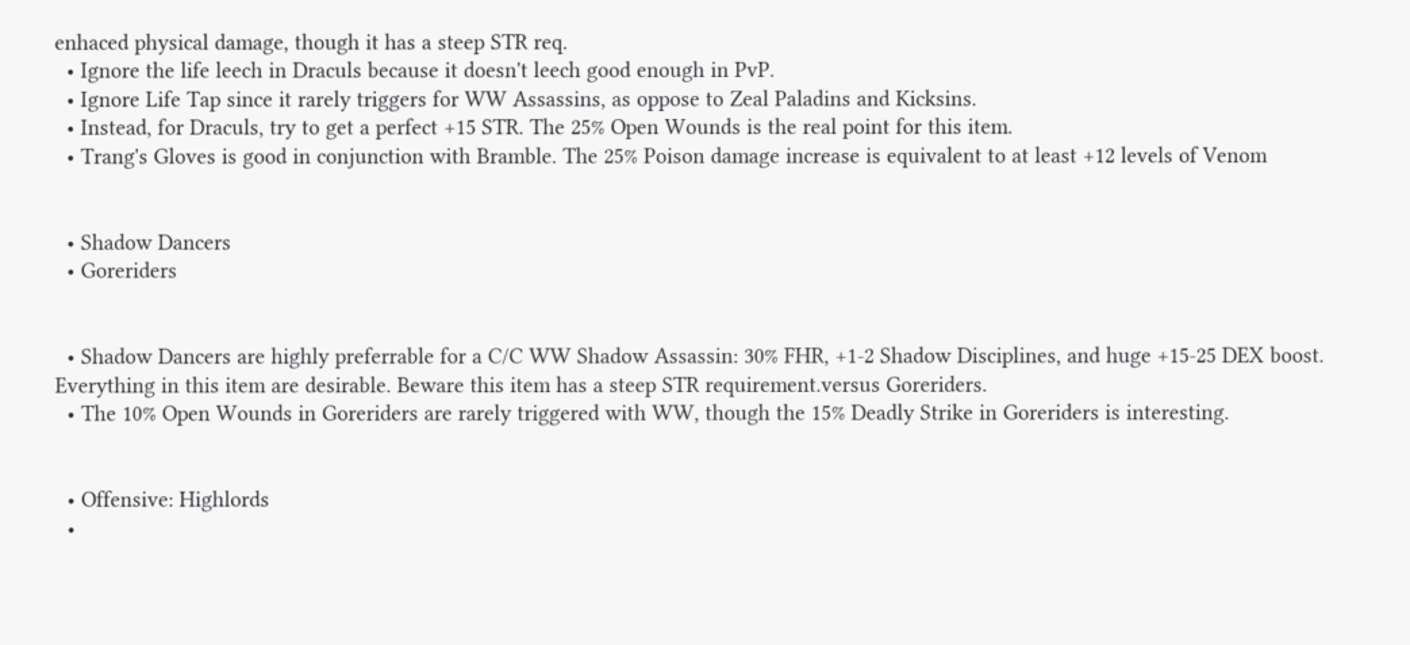enhaced physical damage, though it has a steep STR req.
  • Ignore the life leech in Draculs because it doesn't leech good enough in PvP.
  • Ignore Life Tap since it rarely triggers for WW Assassins, as oppose to Zeal Paladins and Kicksins.
  • Instead, for Draculs, try to get a perfect +15 STR. The 25% Open Wounds is the real point for this item.
  • Trang's Gloves is good in conjunction with Bramble. The 25% Poison damage increase is equivalent to at least +12 levels of Venom


  • Shadow Dancers
  • Goreriders


  • Shadow Dancers are highly preferrable for a C/C WW Shadow Assassin: 30% FHR, +1-2 Shadow Disciplines, and huge +15-25 DEX boost. Everything in this item are desirable. Beware this item has a steep STR requirement.versus Goreriders.
  • The 10% Open Wounds in Goreriders are rarely triggered with WW, though the 15% Deadly Strike in Goreriders is interesting.


  • Offensive: Highlords
  •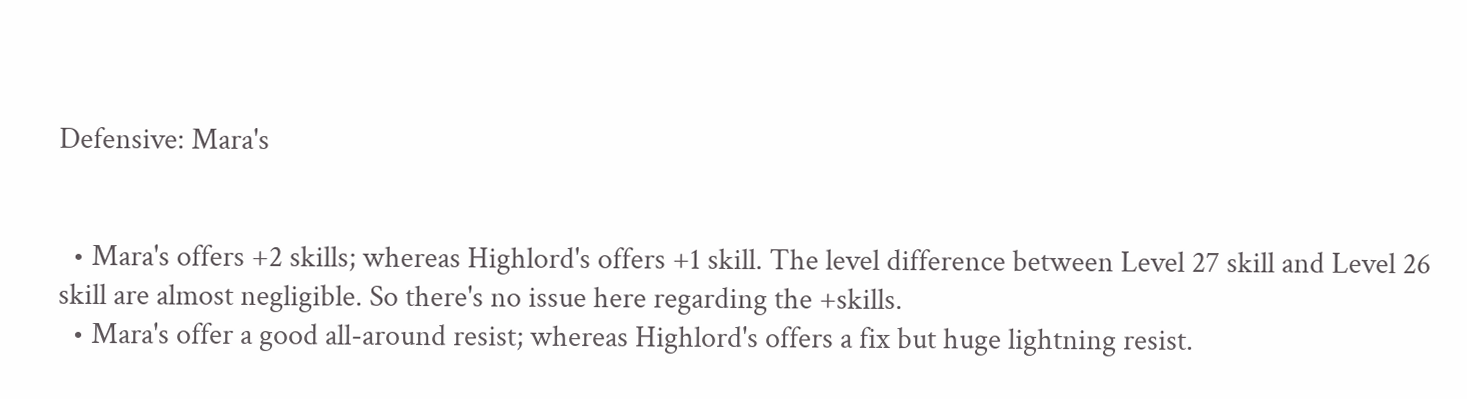Defensive: Mara's


  • Mara's offers +2 skills; whereas Highlord's offers +1 skill. The level difference between Level 27 skill and Level 26 skill are almost negligible. So there's no issue here regarding the +skills.
  • Mara's offer a good all-around resist; whereas Highlord's offers a fix but huge lightning resist.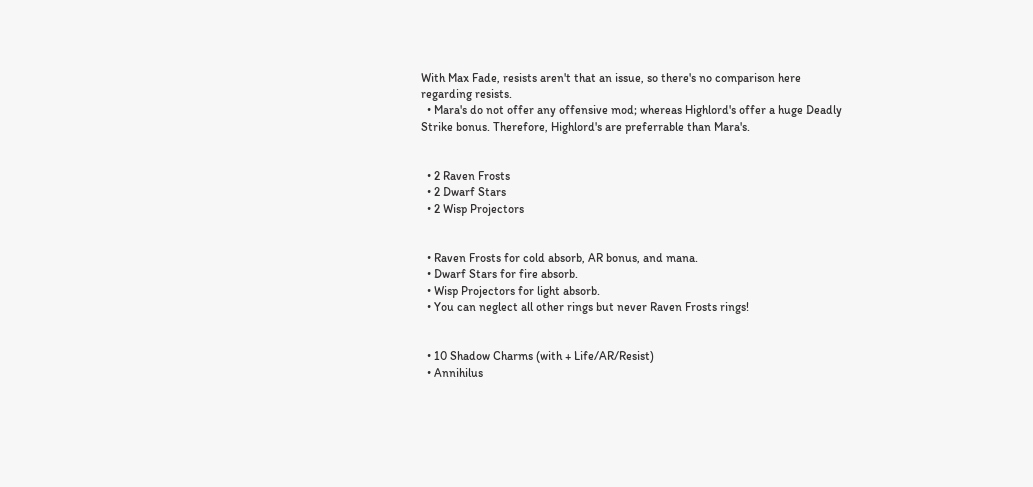With Max Fade, resists aren't that an issue, so there's no comparison here regarding resists.
  • Mara's do not offer any offensive mod; whereas Highlord's offer a huge Deadly Strike bonus. Therefore, Highlord's are preferrable than Mara's.


  • 2 Raven Frosts
  • 2 Dwarf Stars
  • 2 Wisp Projectors


  • Raven Frosts for cold absorb, AR bonus, and mana.
  • Dwarf Stars for fire absorb.
  • Wisp Projectors for light absorb.
  • You can neglect all other rings but never Raven Frosts rings!


  • 10 Shadow Charms (with + Life/AR/Resist)
  • Annihilus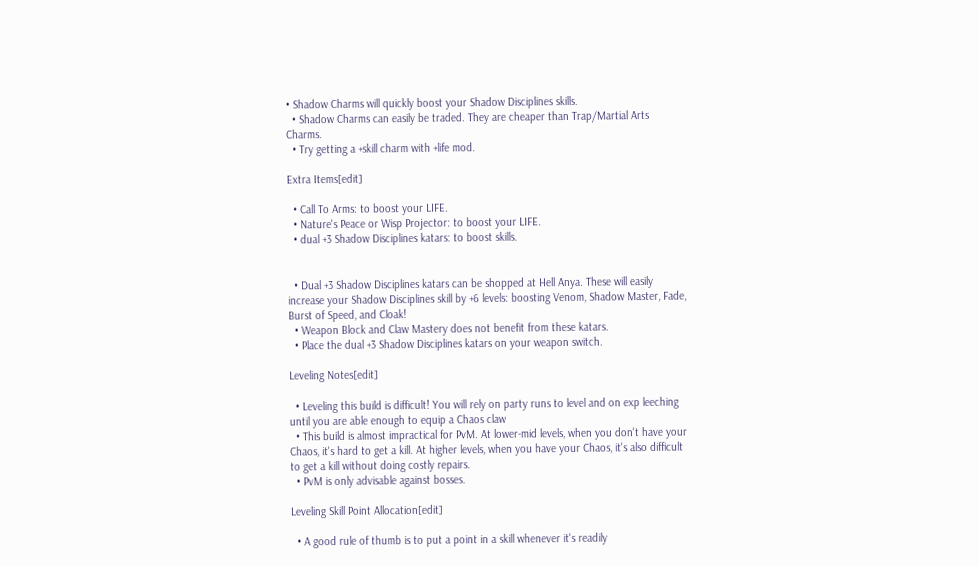• Shadow Charms will quickly boost your Shadow Disciplines skills.
  • Shadow Charms can easily be traded. They are cheaper than Trap/Martial Arts Charms.
  • Try getting a +skill charm with +life mod.

Extra Items[edit]

  • Call To Arms: to boost your LIFE.
  • Nature's Peace or Wisp Projector: to boost your LIFE.
  • dual +3 Shadow Disciplines katars: to boost skills.


  • Dual +3 Shadow Disciplines katars can be shopped at Hell Anya. These will easily increase your Shadow Disciplines skill by +6 levels: boosting Venom, Shadow Master, Fade, Burst of Speed, and Cloak!
  • Weapon Block and Claw Mastery does not benefit from these katars.
  • Place the dual +3 Shadow Disciplines katars on your weapon switch.

Leveling Notes[edit]

  • Leveling this build is difficult! You will rely on party runs to level and on exp leeching until you are able enough to equip a Chaos claw
  • This build is almost impractical for PvM. At lower-mid levels, when you don't have your Chaos, it's hard to get a kill. At higher levels, when you have your Chaos, it's also difficult to get a kill without doing costly repairs.
  • PvM is only advisable against bosses.

Leveling Skill Point Allocation[edit]

  • A good rule of thumb is to put a point in a skill whenever it's readily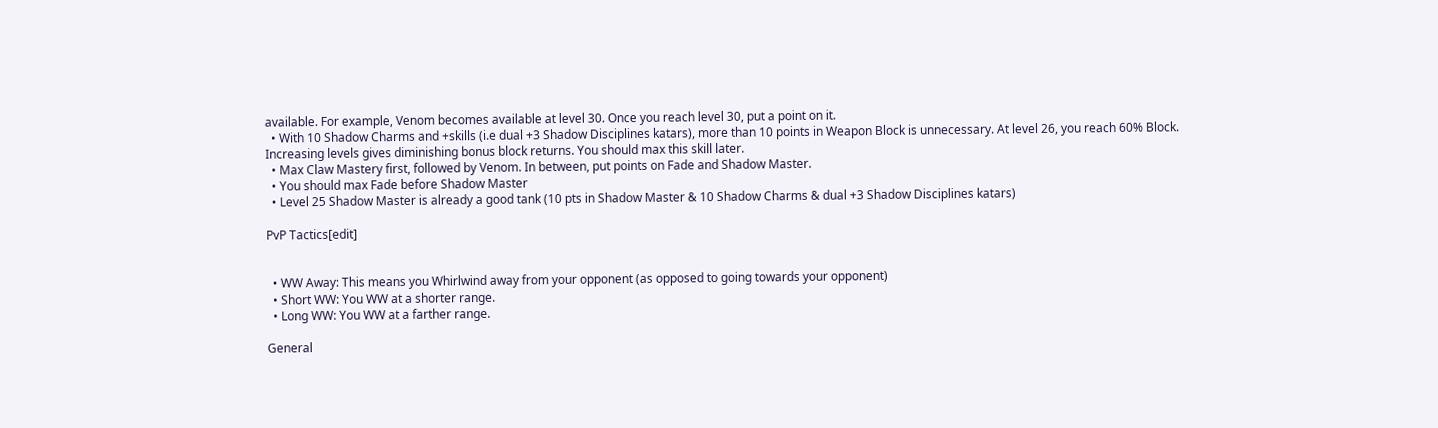available. For example, Venom becomes available at level 30. Once you reach level 30, put a point on it.
  • With 10 Shadow Charms and +skills (i.e dual +3 Shadow Disciplines katars), more than 10 points in Weapon Block is unnecessary. At level 26, you reach 60% Block. Increasing levels gives diminishing bonus block returns. You should max this skill later.
  • Max Claw Mastery first, followed by Venom. In between, put points on Fade and Shadow Master.
  • You should max Fade before Shadow Master
  • Level 25 Shadow Master is already a good tank (10 pts in Shadow Master & 10 Shadow Charms & dual +3 Shadow Disciplines katars)

PvP Tactics[edit]


  • WW Away: This means you Whirlwind away from your opponent (as opposed to going towards your opponent)
  • Short WW: You WW at a shorter range.
  • Long WW: You WW at a farther range.

General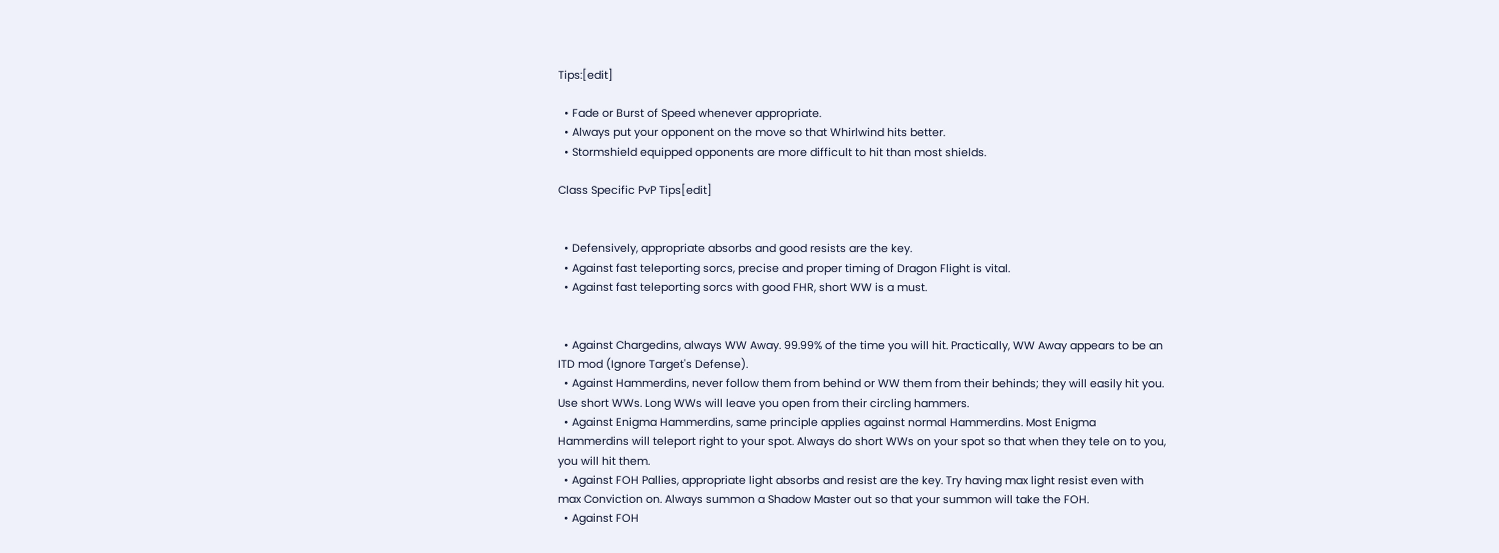Tips:[edit]

  • Fade or Burst of Speed whenever appropriate.
  • Always put your opponent on the move so that Whirlwind hits better.
  • Stormshield equipped opponents are more difficult to hit than most shields.

Class Specific PvP Tips[edit]


  • Defensively, appropriate absorbs and good resists are the key.
  • Against fast teleporting sorcs, precise and proper timing of Dragon Flight is vital.
  • Against fast teleporting sorcs with good FHR, short WW is a must.


  • Against Chargedins, always WW Away. 99.99% of the time you will hit. Practically, WW Away appears to be an ITD mod (Ignore Target's Defense).
  • Against Hammerdins, never follow them from behind or WW them from their behinds; they will easily hit you. Use short WWs. Long WWs will leave you open from their circling hammers.
  • Against Enigma Hammerdins, same principle applies against normal Hammerdins. Most Enigma Hammerdins will teleport right to your spot. Always do short WWs on your spot so that when they tele on to you, you will hit them.
  • Against FOH Pallies, appropriate light absorbs and resist are the key. Try having max light resist even with max Conviction on. Always summon a Shadow Master out so that your summon will take the FOH.
  • Against FOH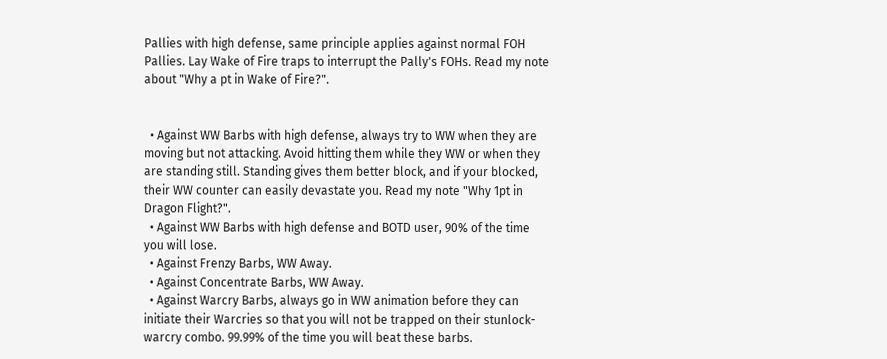Pallies with high defense, same principle applies against normal FOH Pallies. Lay Wake of Fire traps to interrupt the Pally's FOHs. Read my note about "Why a pt in Wake of Fire?".


  • Against WW Barbs with high defense, always try to WW when they are moving but not attacking. Avoid hitting them while they WW or when they are standing still. Standing gives them better block, and if your blocked, their WW counter can easily devastate you. Read my note "Why 1pt in Dragon Flight?".
  • Against WW Barbs with high defense and BOTD user, 90% of the time you will lose.
  • Against Frenzy Barbs, WW Away.
  • Against Concentrate Barbs, WW Away.
  • Against Warcry Barbs, always go in WW animation before they can initiate their Warcries so that you will not be trapped on their stunlock-warcry combo. 99.99% of the time you will beat these barbs.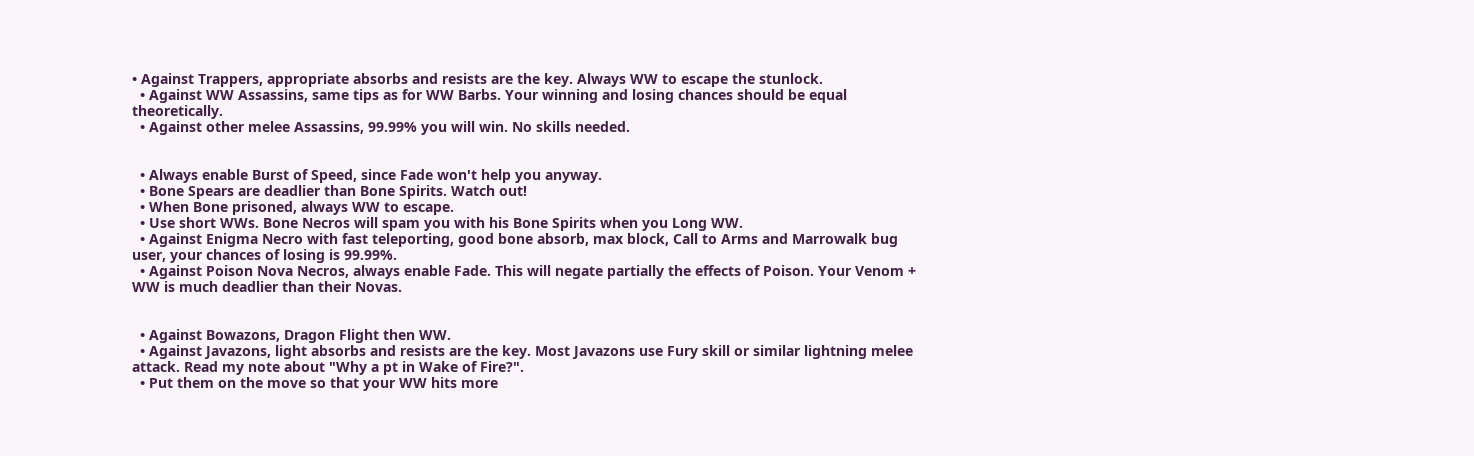• Against Trappers, appropriate absorbs and resists are the key. Always WW to escape the stunlock.
  • Against WW Assassins, same tips as for WW Barbs. Your winning and losing chances should be equal theoretically.
  • Against other melee Assassins, 99.99% you will win. No skills needed.


  • Always enable Burst of Speed, since Fade won't help you anyway.
  • Bone Spears are deadlier than Bone Spirits. Watch out!
  • When Bone prisoned, always WW to escape.
  • Use short WWs. Bone Necros will spam you with his Bone Spirits when you Long WW.
  • Against Enigma Necro with fast teleporting, good bone absorb, max block, Call to Arms and Marrowalk bug user, your chances of losing is 99.99%.
  • Against Poison Nova Necros, always enable Fade. This will negate partially the effects of Poison. Your Venom + WW is much deadlier than their Novas.


  • Against Bowazons, Dragon Flight then WW.
  • Against Javazons, light absorbs and resists are the key. Most Javazons use Fury skill or similar lightning melee attack. Read my note about "Why a pt in Wake of Fire?".
  • Put them on the move so that your WW hits more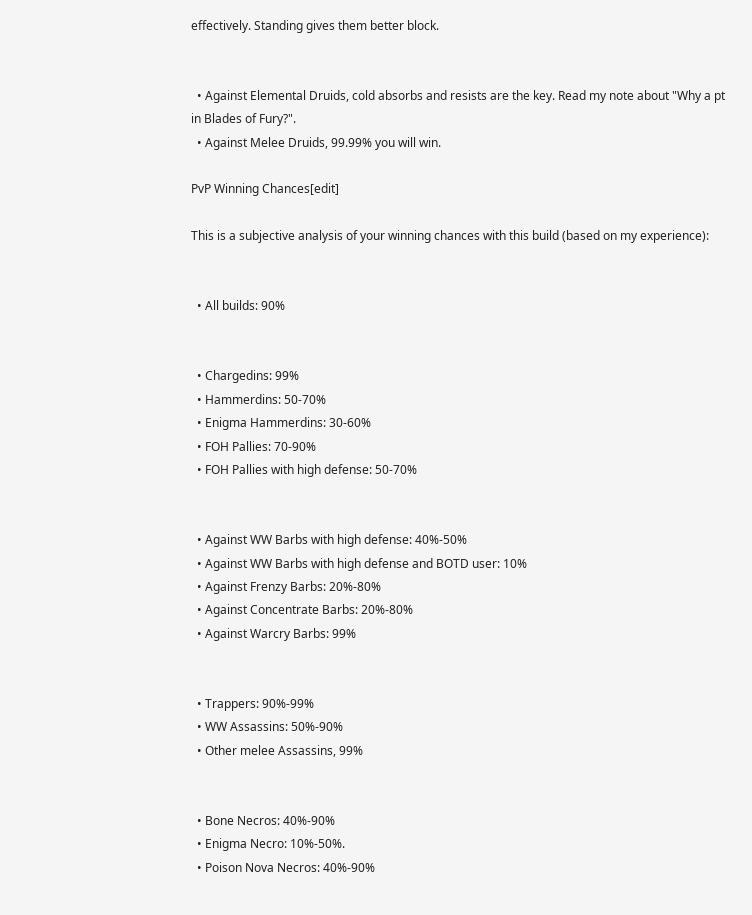effectively. Standing gives them better block.


  • Against Elemental Druids, cold absorbs and resists are the key. Read my note about "Why a pt in Blades of Fury?".
  • Against Melee Druids, 99.99% you will win.

PvP Winning Chances[edit]

This is a subjective analysis of your winning chances with this build (based on my experience):


  • All builds: 90%


  • Chargedins: 99%
  • Hammerdins: 50-70%
  • Enigma Hammerdins: 30-60%
  • FOH Pallies: 70-90%
  • FOH Pallies with high defense: 50-70%


  • Against WW Barbs with high defense: 40%-50%
  • Against WW Barbs with high defense and BOTD user: 10%
  • Against Frenzy Barbs: 20%-80%
  • Against Concentrate Barbs: 20%-80%
  • Against Warcry Barbs: 99%


  • Trappers: 90%-99%
  • WW Assassins: 50%-90%
  • Other melee Assassins, 99%


  • Bone Necros: 40%-90%
  • Enigma Necro: 10%-50%.
  • Poison Nova Necros: 40%-90%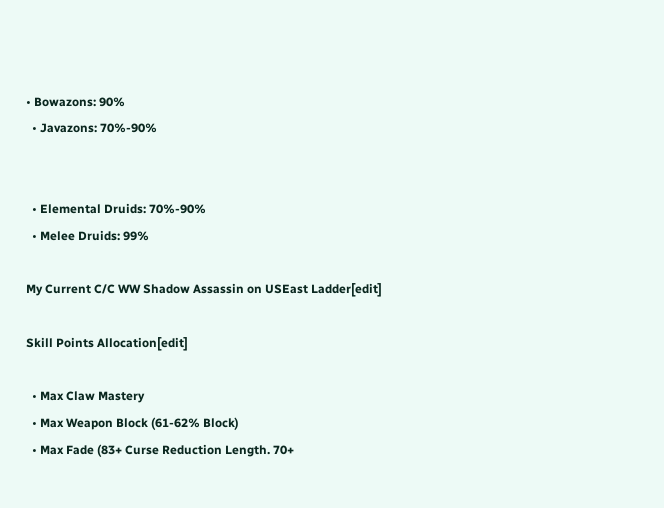• Bowazons: 90%
  • Javazons: 70%-90%


  • Elemental Druids: 70%-90%
  • Melee Druids: 99%

My Current C/C WW Shadow Assassin on USEast Ladder[edit]

Skill Points Allocation[edit]

  • Max Claw Mastery
  • Max Weapon Block (61-62% Block)
  • Max Fade (83+ Curse Reduction Length. 70+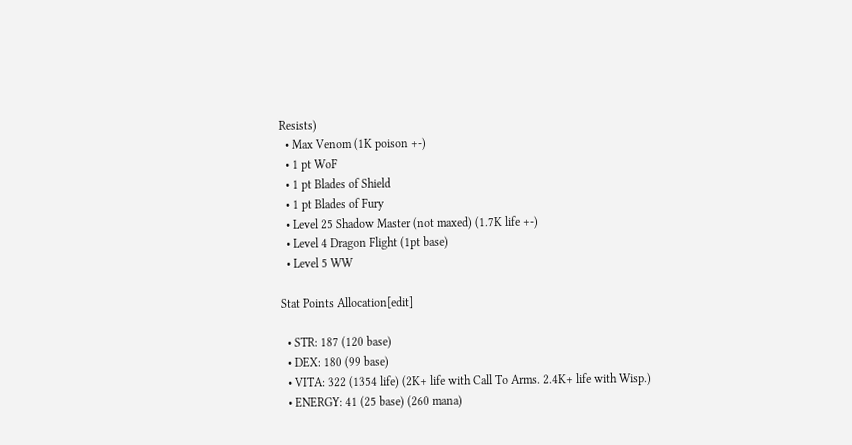Resists)
  • Max Venom (1K poison +-)
  • 1 pt WoF
  • 1 pt Blades of Shield
  • 1 pt Blades of Fury
  • Level 25 Shadow Master (not maxed) (1.7K life +-)
  • Level 4 Dragon Flight (1pt base)
  • Level 5 WW

Stat Points Allocation[edit]

  • STR: 187 (120 base)
  • DEX: 180 (99 base)
  • VITA: 322 (1354 life) (2K+ life with Call To Arms. 2.4K+ life with Wisp.)
  • ENERGY: 41 (25 base) (260 mana)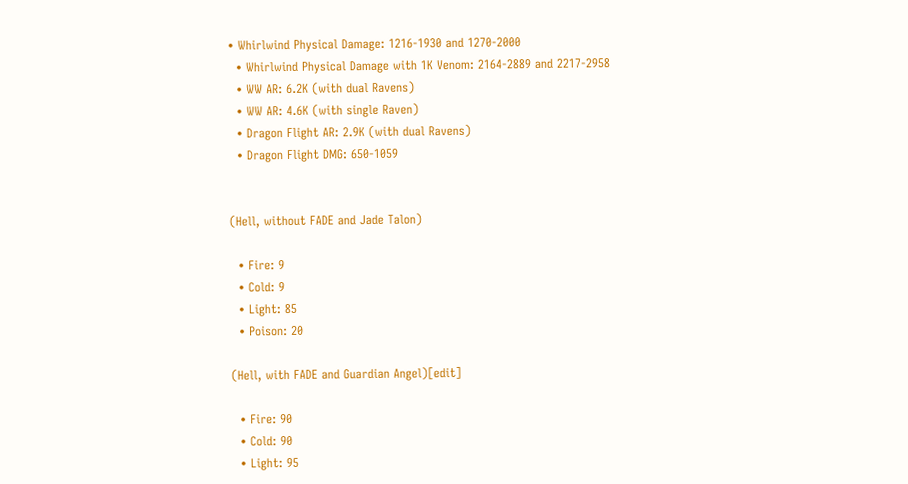• Whirlwind Physical Damage: 1216-1930 and 1270-2000
  • Whirlwind Physical Damage with 1K Venom: 2164-2889 and 2217-2958
  • WW AR: 6.2K (with dual Ravens)
  • WW AR: 4.6K (with single Raven)
  • Dragon Flight AR: 2.9K (with dual Ravens)
  • Dragon Flight DMG: 650-1059


(Hell, without FADE and Jade Talon)

  • Fire: 9
  • Cold: 9
  • Light: 85
  • Poison: 20

(Hell, with FADE and Guardian Angel)[edit]

  • Fire: 90
  • Cold: 90
  • Light: 95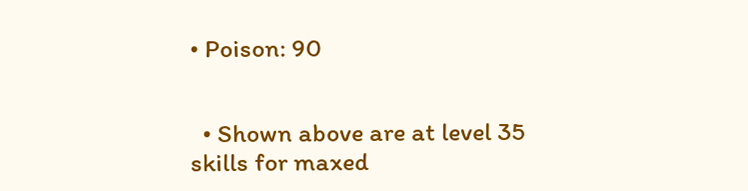• Poison: 90


  • Shown above are at level 35 skills for maxed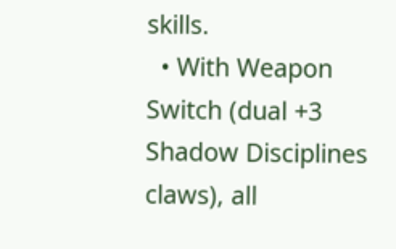skills.
  • With Weapon Switch (dual +3 Shadow Disciplines claws), all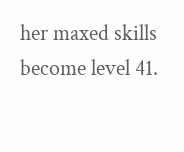her maxed skills become level 41.